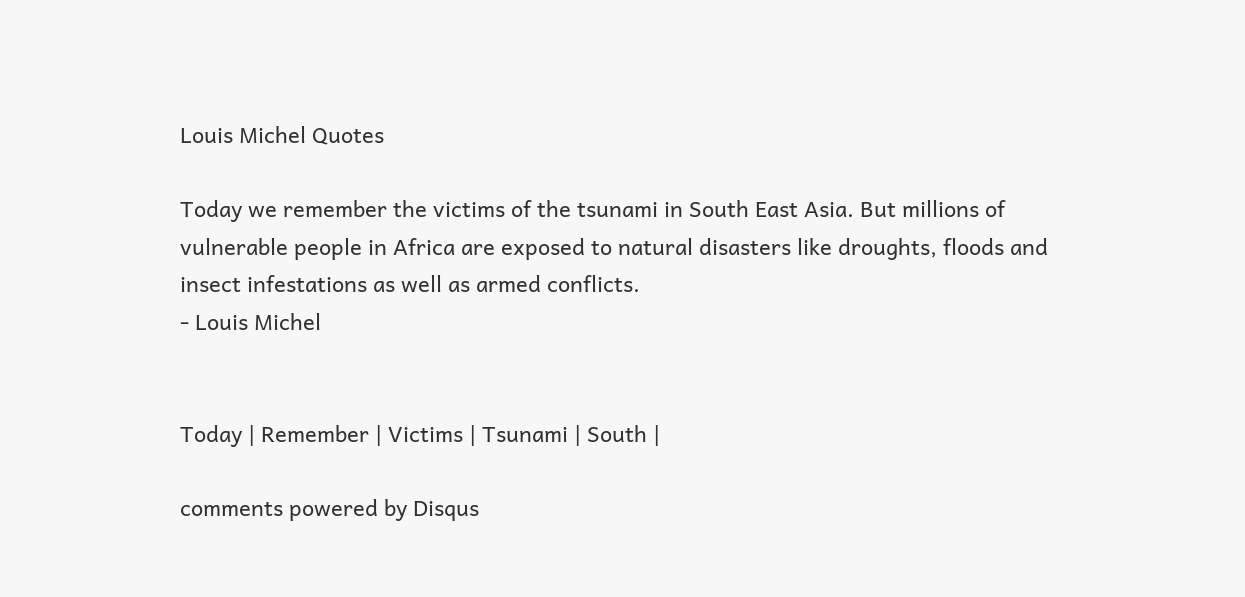Louis Michel Quotes

Today we remember the victims of the tsunami in South East Asia. But millions of vulnerable people in Africa are exposed to natural disasters like droughts, floods and insect infestations as well as armed conflicts.
- Louis Michel


Today | Remember | Victims | Tsunami | South |

comments powered by Disqus